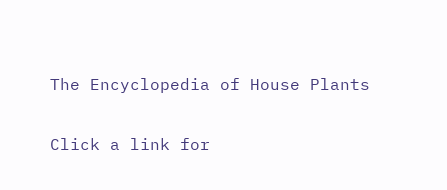The Encyclopedia of House Plants

Click a link for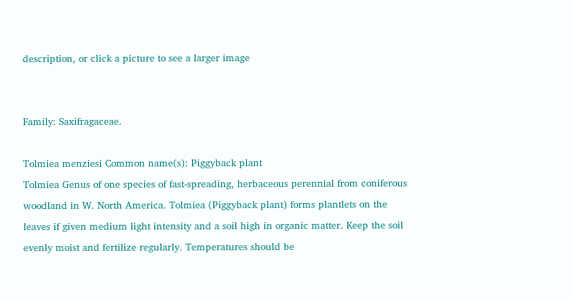description, or click a picture to see a larger image


Family: Saxifragaceae.

Tolmiea menziesi Common name(s): Piggyback plant
Tolmiea Genus of one species of fast-spreading, herbaceous perennial from coniferous woodland in W. North America. Tolmiea (Piggyback plant) forms plantlets on the leaves if given medium light intensity and a soil high in organic matter. Keep the soil evenly moist and fertilize regularly. Temperatures should be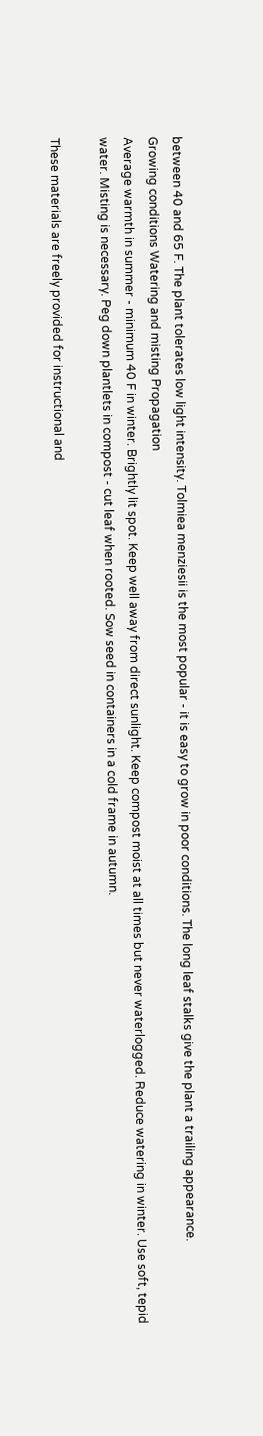between 40 and 65 F. The plant tolerates low light intensity. Tolmiea menziesii is the most popular - it is easy to grow in poor conditions. The long leaf stalks give the plant a trailing appearance.
Growing conditions Watering and misting Propagation
Average warmth in summer - minimum 40 F in winter. Brightly lit spot. Keep well away from direct sunlight. Keep compost moist at all times but never waterlogged. Reduce watering in winter. Use soft, tepid water. Misting is necessary. Peg down plantlets in compost - cut leaf when rooted. Sow seed in containers in a cold frame in autumn.

These materials are freely provided for instructional and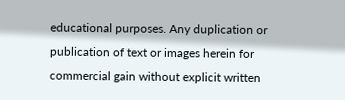educational purposes. Any duplication or publication of text or images herein for commercial gain without explicit written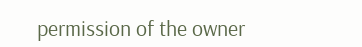permission of the owner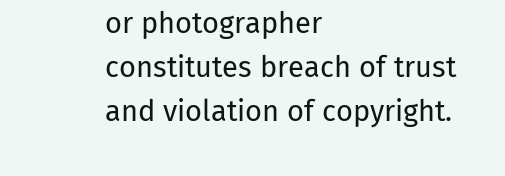or photographer constitutes breach of trust and violation of copyright.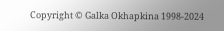Copyright © Galka Okhapkina 1998-2024